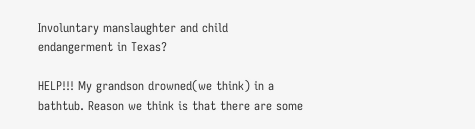Involuntary manslaughter and child endangerment in Texas?

HELP!!! My grandson drowned(we think) in a bathtub. Reason we think is that there are some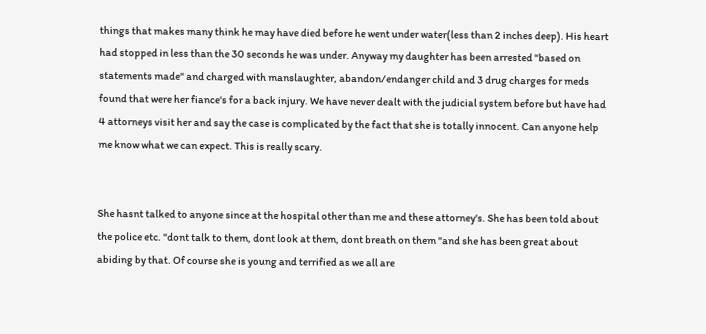things that makes many think he may have died before he went under water(less than 2 inches deep). His heart had stopped in less than the 30 seconds he was under. Anyway my daughter has been arrested "based on statements made" and charged with manslaughter, abandon/endanger child and 3 drug charges for meds found that were her fiance's for a back injury. We have never dealt with the judicial system before but have had 4 attorneys visit her and say the case is complicated by the fact that she is totally innocent. Can anyone help me know what we can expect. This is really scary.


She hasnt talked to anyone since at the hospital other than me and these attorney's. She has been told about the police etc. "dont talk to them, dont look at them, dont breath on them "and she has been great about abiding by that. Of course she is young and terrified as we all are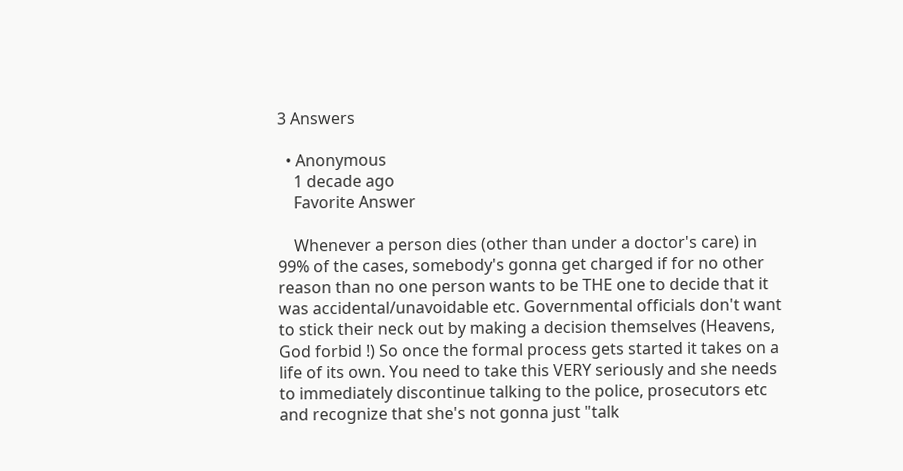3 Answers

  • Anonymous
    1 decade ago
    Favorite Answer

    Whenever a person dies (other than under a doctor's care) in 99% of the cases, somebody's gonna get charged if for no other reason than no one person wants to be THE one to decide that it was accidental/unavoidable etc. Governmental officials don't want to stick their neck out by making a decision themselves (Heavens, God forbid !) So once the formal process gets started it takes on a life of its own. You need to take this VERY seriously and she needs to immediately discontinue talking to the police, prosecutors etc and recognize that she's not gonna just "talk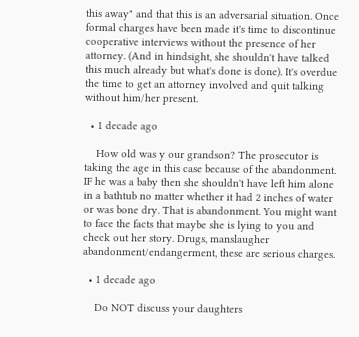this away" and that this is an adversarial situation. Once formal charges have been made it's time to discontinue cooperative interviews without the presence of her attorney. (And in hindsight, she shouldn't have talked this much already but what's done is done). It's overdue the time to get an attorney involved and quit talking without him/her present.

  • 1 decade ago

    How old was y our grandson? The prosecutor is taking the age in this case because of the abandonment. IF he was a baby then she shouldn't have left him alone in a bathtub no matter whether it had 2 inches of water or was bone dry. That is abandonment. You might want to face the facts that maybe she is lying to you and check out her story. Drugs, manslaugher abandonment/endangerment, these are serious charges.

  • 1 decade ago

    Do NOT discuss your daughters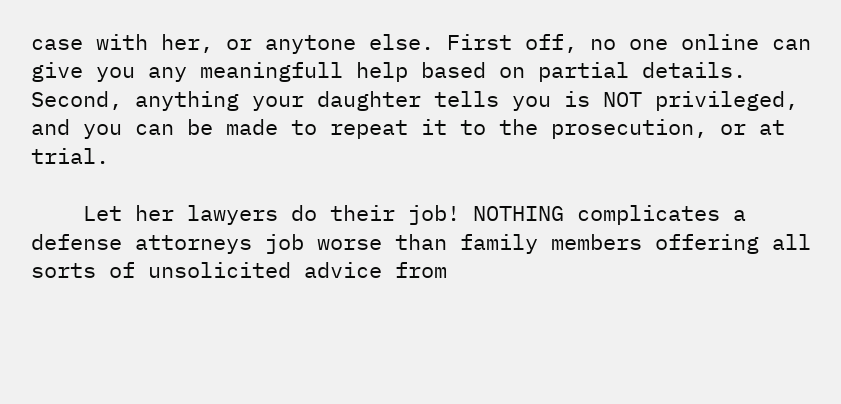case with her, or anytone else. First off, no one online can give you any meaningfull help based on partial details. Second, anything your daughter tells you is NOT privileged, and you can be made to repeat it to the prosecution, or at trial.

    Let her lawyers do their job! NOTHING complicates a defense attorneys job worse than family members offering all sorts of unsolicited advice from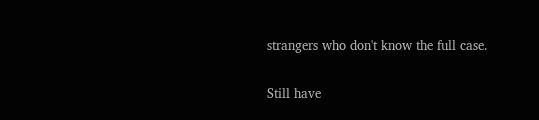strangers who don't know the full case.


Still have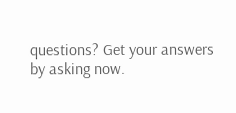questions? Get your answers by asking now.